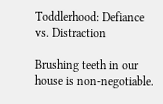Toddlerhood: Defiance vs. Distraction

Brushing teeth in our house is non-negotiable.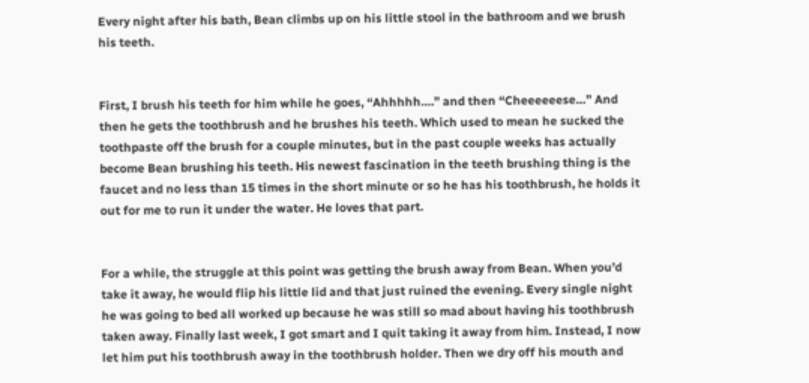Every night after his bath, Bean climbs up on his little stool in the bathroom and we brush his teeth.


First, I brush his teeth for him while he goes, “Ahhhhh….” and then “Cheeeeeese…” And then he gets the toothbrush and he brushes his teeth. Which used to mean he sucked the toothpaste off the brush for a couple minutes, but in the past couple weeks has actually become Bean brushing his teeth. His newest fascination in the teeth brushing thing is the faucet and no less than 15 times in the short minute or so he has his toothbrush, he holds it out for me to run it under the water. He loves that part.


For a while, the struggle at this point was getting the brush away from Bean. When you’d take it away, he would flip his little lid and that just ruined the evening. Every single night he was going to bed all worked up because he was still so mad about having his toothbrush taken away. Finally last week, I got smart and I quit taking it away from him. Instead, I now let him put his toothbrush away in the toothbrush holder. Then we dry off his mouth and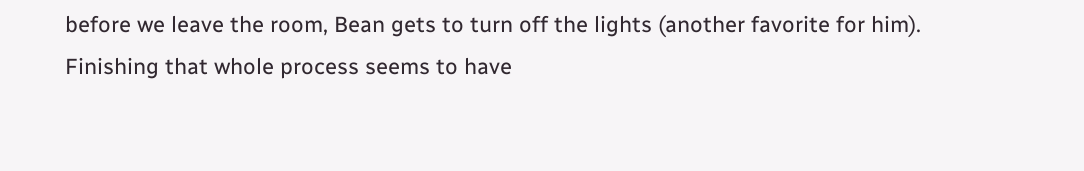before we leave the room, Bean gets to turn off the lights (another favorite for him). Finishing that whole process seems to have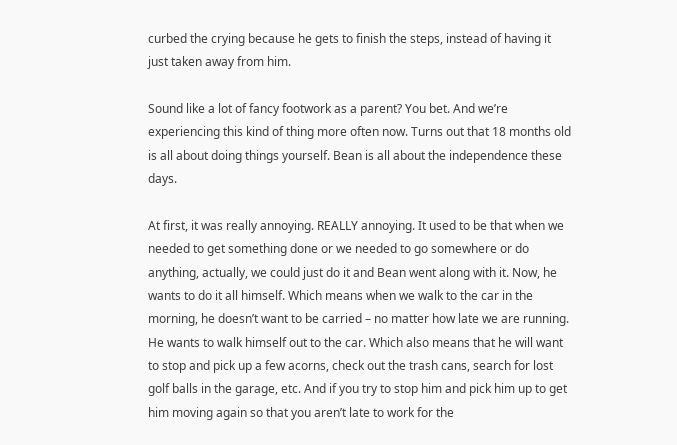curbed the crying because he gets to finish the steps, instead of having it just taken away from him.

Sound like a lot of fancy footwork as a parent? You bet. And we’re experiencing this kind of thing more often now. Turns out that 18 months old is all about doing things yourself. Bean is all about the independence these days.

At first, it was really annoying. REALLY annoying. It used to be that when we needed to get something done or we needed to go somewhere or do anything, actually, we could just do it and Bean went along with it. Now, he wants to do it all himself. Which means when we walk to the car in the morning, he doesn’t want to be carried – no matter how late we are running. He wants to walk himself out to the car. Which also means that he will want to stop and pick up a few acorns, check out the trash cans, search for lost golf balls in the garage, etc. And if you try to stop him and pick him up to get him moving again so that you aren’t late to work for the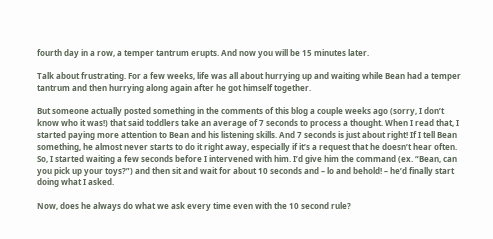fourth day in a row, a temper tantrum erupts. And now you will be 15 minutes later.

Talk about frustrating. For a few weeks, life was all about hurrying up and waiting while Bean had a temper tantrum and then hurrying along again after he got himself together.

But someone actually posted something in the comments of this blog a couple weeks ago (sorry, I don’t know who it was!) that said toddlers take an average of 7 seconds to process a thought. When I read that, I started paying more attention to Bean and his listening skills. And 7 seconds is just about right! If I tell Bean something, he almost never starts to do it right away, especially if it’s a request that he doesn’t hear often. So, I started waiting a few seconds before I intervened with him. I’d give him the command (ex. “Bean, can you pick up your toys?”) and then sit and wait for about 10 seconds and – lo and behold! – he’d finally start doing what I asked.

Now, does he always do what we ask every time even with the 10 second rule?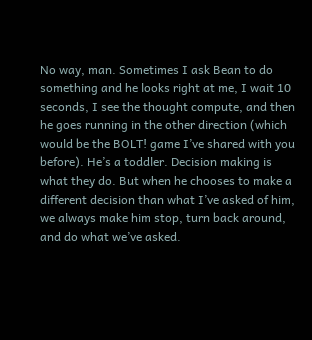No way, man. Sometimes I ask Bean to do something and he looks right at me, I wait 10 seconds, I see the thought compute, and then he goes running in the other direction (which would be the BOLT! game I’ve shared with you before). He’s a toddler. Decision making is what they do. But when he chooses to make a different decision than what I’ve asked of him, we always make him stop, turn back around, and do what we’ve asked.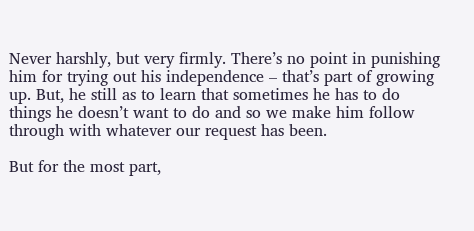Never harshly, but very firmly. There’s no point in punishing him for trying out his independence – that’s part of growing up. But, he still as to learn that sometimes he has to do things he doesn’t want to do and so we make him follow through with whatever our request has been.

But for the most part,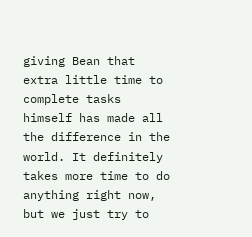giving Bean that extra little time to complete tasks himself has made all the difference in the world. It definitely takes more time to do anything right now, but we just try to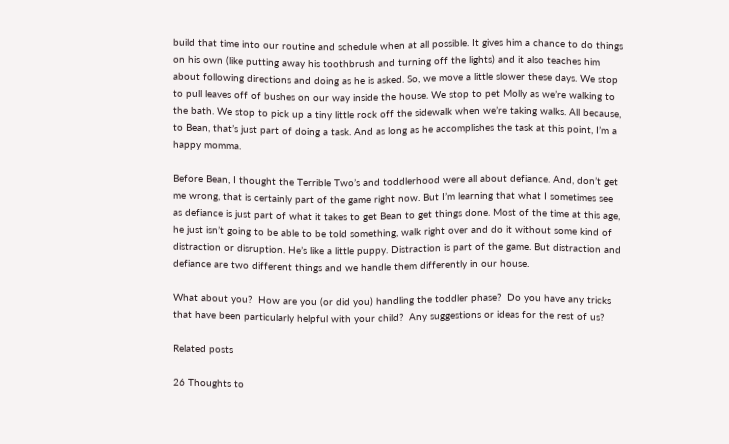build that time into our routine and schedule when at all possible. It gives him a chance to do things on his own (like putting away his toothbrush and turning off the lights) and it also teaches him about following directions and doing as he is asked. So, we move a little slower these days. We stop to pull leaves off of bushes on our way inside the house. We stop to pet Molly as we’re walking to the bath. We stop to pick up a tiny little rock off the sidewalk when we’re taking walks. All because, to Bean, that’s just part of doing a task. And as long as he accomplishes the task at this point, I’m a happy momma.

Before Bean, I thought the Terrible Two’s and toddlerhood were all about defiance. And, don’t get me wrong, that is certainly part of the game right now. But I’m learning that what I sometimes see as defiance is just part of what it takes to get Bean to get things done. Most of the time at this age, he just isn’t going to be able to be told something, walk right over and do it without some kind of distraction or disruption. He’s like a little puppy. Distraction is part of the game. But distraction and defiance are two different things and we handle them differently in our house.

What about you?  How are you (or did you) handling the toddler phase?  Do you have any tricks that have been particularly helpful with your child?  Any suggestions or ideas for the rest of us?

Related posts

26 Thoughts to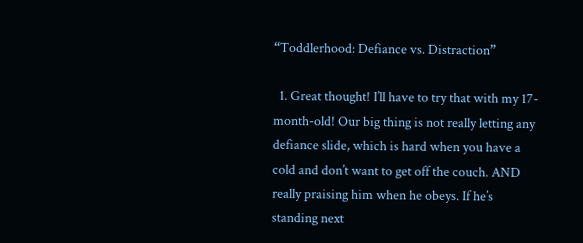“Toddlerhood: Defiance vs. Distraction”

  1. Great thought! I’ll have to try that with my 17-month-old! Our big thing is not really letting any defiance slide, which is hard when you have a cold and don’t want to get off the couch. AND really praising him when he obeys. If he’s standing next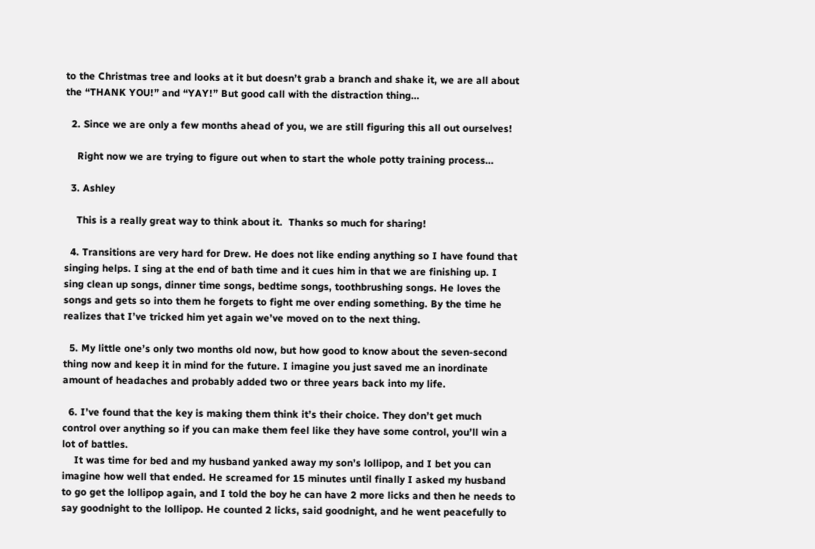to the Christmas tree and looks at it but doesn’t grab a branch and shake it, we are all about the “THANK YOU!” and “YAY!” But good call with the distraction thing…

  2. Since we are only a few months ahead of you, we are still figuring this all out ourselves!

    Right now we are trying to figure out when to start the whole potty training process…

  3. Ashley

    This is a really great way to think about it.  Thanks so much for sharing!

  4. Transitions are very hard for Drew. He does not like ending anything so I have found that singing helps. I sing at the end of bath time and it cues him in that we are finishing up. I sing clean up songs, dinner time songs, bedtime songs, toothbrushing songs. He loves the songs and gets so into them he forgets to fight me over ending something. By the time he realizes that I’ve tricked him yet again we’ve moved on to the next thing.

  5. My little one’s only two months old now, but how good to know about the seven-second thing now and keep it in mind for the future. I imagine you just saved me an inordinate amount of headaches and probably added two or three years back into my life.

  6. I’ve found that the key is making them think it’s their choice. They don’t get much control over anything so if you can make them feel like they have some control, you’ll win a lot of battles.
    It was time for bed and my husband yanked away my son’s lollipop, and I bet you can imagine how well that ended. He screamed for 15 minutes until finally I asked my husband to go get the lollipop again, and I told the boy he can have 2 more licks and then he needs to say goodnight to the lollipop. He counted 2 licks, said goodnight, and he went peacefully to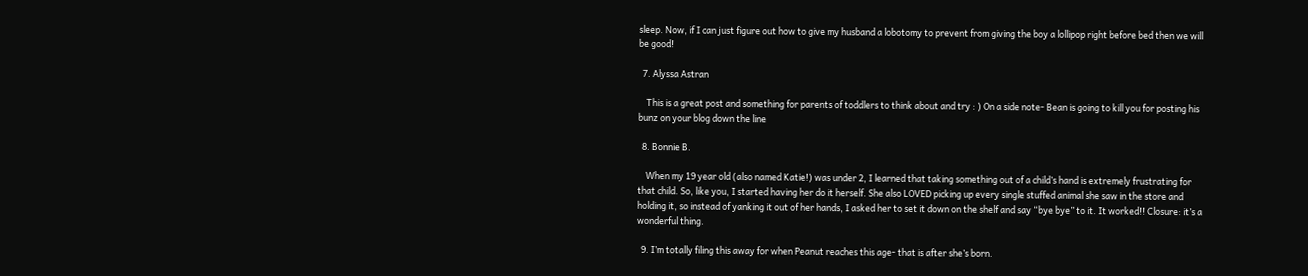sleep. Now, if I can just figure out how to give my husband a lobotomy to prevent from giving the boy a lollipop right before bed then we will be good!

  7. Alyssa Astran

    This is a great post and something for parents of toddlers to think about and try : ) On a side note- Bean is going to kill you for posting his bunz on your blog down the line

  8. Bonnie B.

    When my 19 year old (also named Katie!) was under 2, I learned that taking something out of a child’s hand is extremely frustrating for that child. So, like you, I started having her do it herself. She also LOVED picking up every single stuffed animal she saw in the store and holding it, so instead of yanking it out of her hands, I asked her to set it down on the shelf and say “bye bye” to it. It worked!! Closure: it’s a wonderful thing.

  9. I’m totally filing this away for when Peanut reaches this age- that is after she’s born.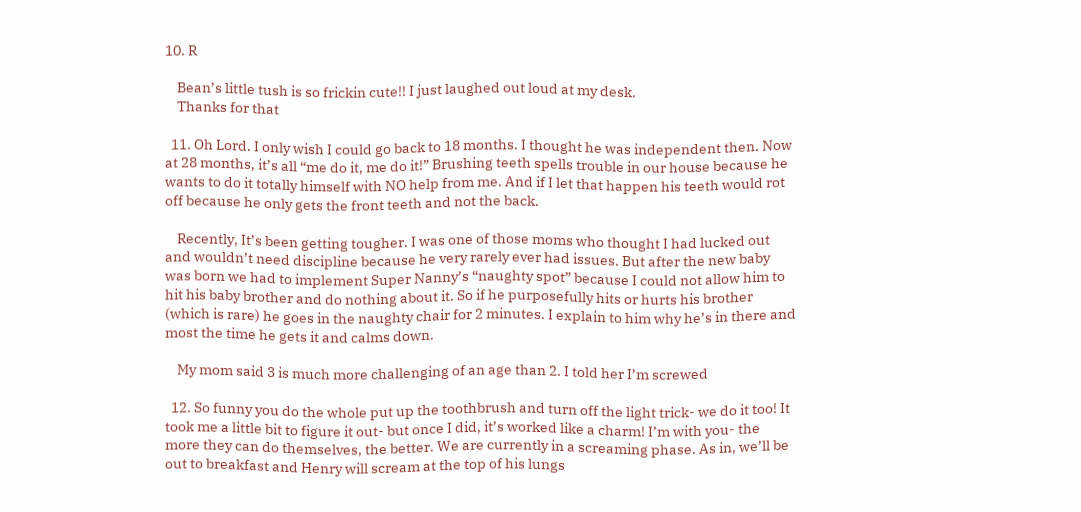10. R

    Bean’s little tush is so frickin cute!! I just laughed out loud at my desk.
    Thanks for that

  11. Oh Lord. I only wish I could go back to 18 months. I thought he was independent then. Now at 28 months, it’s all “me do it, me do it!” Brushing teeth spells trouble in our house because he wants to do it totally himself with NO help from me. And if I let that happen his teeth would rot off because he only gets the front teeth and not the back.

    Recently, It’s been getting tougher. I was one of those moms who thought I had lucked out and wouldn’t need discipline because he very rarely ever had issues. But after the new baby was born we had to implement Super Nanny’s “naughty spot” because I could not allow him to hit his baby brother and do nothing about it. So if he purposefully hits or hurts his brother (which is rare) he goes in the naughty chair for 2 minutes. I explain to him why he’s in there and most the time he gets it and calms down.

    My mom said 3 is much more challenging of an age than 2. I told her I’m screwed

  12. So funny you do the whole put up the toothbrush and turn off the light trick- we do it too! It took me a little bit to figure it out- but once I did, it’s worked like a charm! I’m with you- the more they can do themselves, the better. We are currently in a screaming phase. As in, we’ll be out to breakfast and Henry will scream at the top of his lungs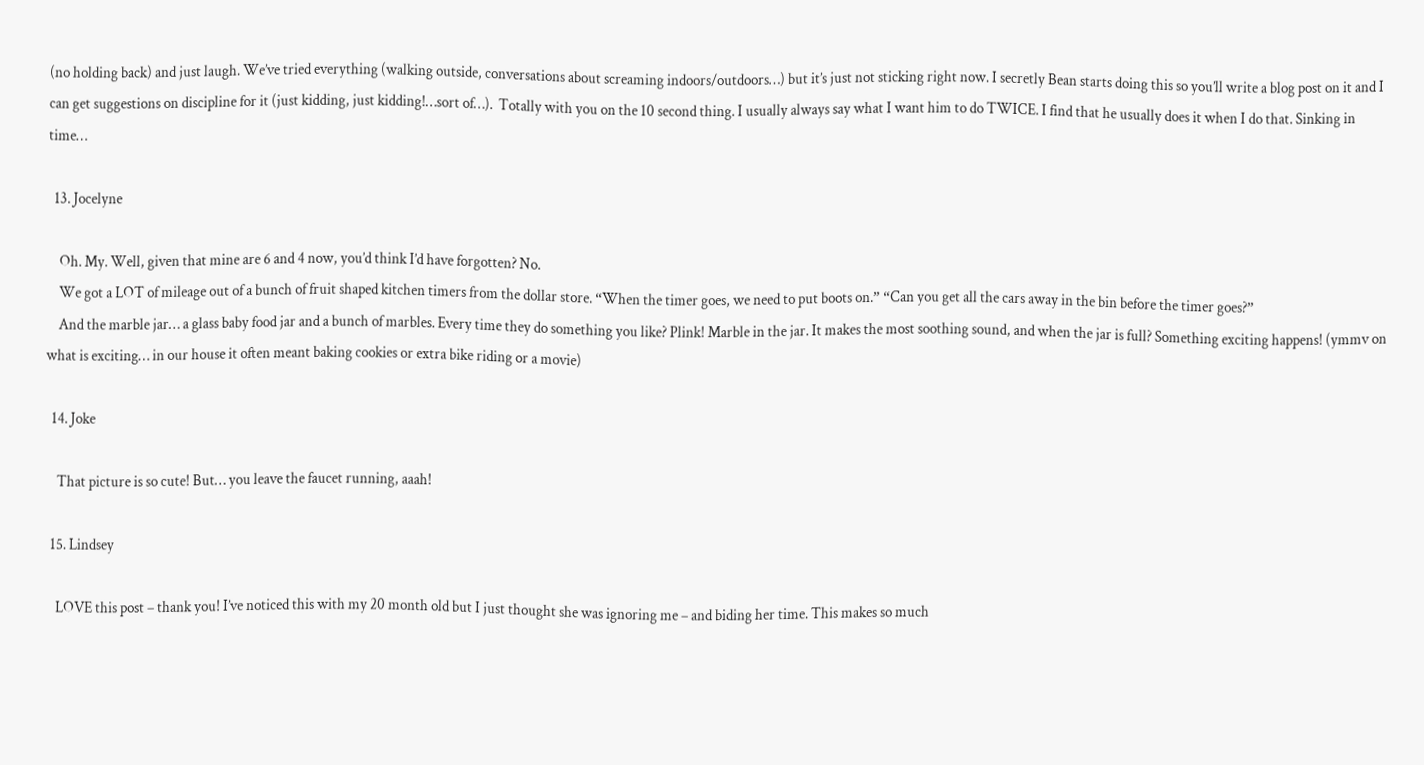(no holding back) and just laugh. We’ve tried everything (walking outside, conversations about screaming indoors/outdoors…) but it’s just not sticking right now. I secretly Bean starts doing this so you’ll write a blog post on it and I can get suggestions on discipline for it (just kidding, just kidding!…sort of…).  Totally with you on the 10 second thing. I usually always say what I want him to do TWICE. I find that he usually does it when I do that. Sinking in time…

  13. Jocelyne

    Oh. My. Well, given that mine are 6 and 4 now, you’d think I’d have forgotten? No.
    We got a LOT of mileage out of a bunch of fruit shaped kitchen timers from the dollar store. “When the timer goes, we need to put boots on.” “Can you get all the cars away in the bin before the timer goes?”
    And the marble jar… a glass baby food jar and a bunch of marbles. Every time they do something you like? Plink! Marble in the jar. It makes the most soothing sound, and when the jar is full? Something exciting happens! (ymmv on what is exciting… in our house it often meant baking cookies or extra bike riding or a movie)

  14. Joke

    That picture is so cute! But… you leave the faucet running, aaah!

  15. Lindsey

    LOVE this post – thank you! I’ve noticed this with my 20 month old but I just thought she was ignoring me – and biding her time. This makes so much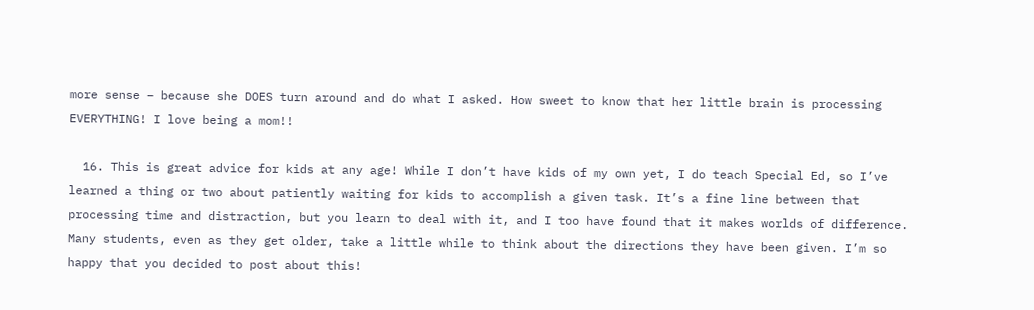more sense – because she DOES turn around and do what I asked. How sweet to know that her little brain is processing EVERYTHING! I love being a mom!!

  16. This is great advice for kids at any age! While I don’t have kids of my own yet, I do teach Special Ed, so I’ve learned a thing or two about patiently waiting for kids to accomplish a given task. It’s a fine line between that processing time and distraction, but you learn to deal with it, and I too have found that it makes worlds of difference. Many students, even as they get older, take a little while to think about the directions they have been given. I’m so happy that you decided to post about this!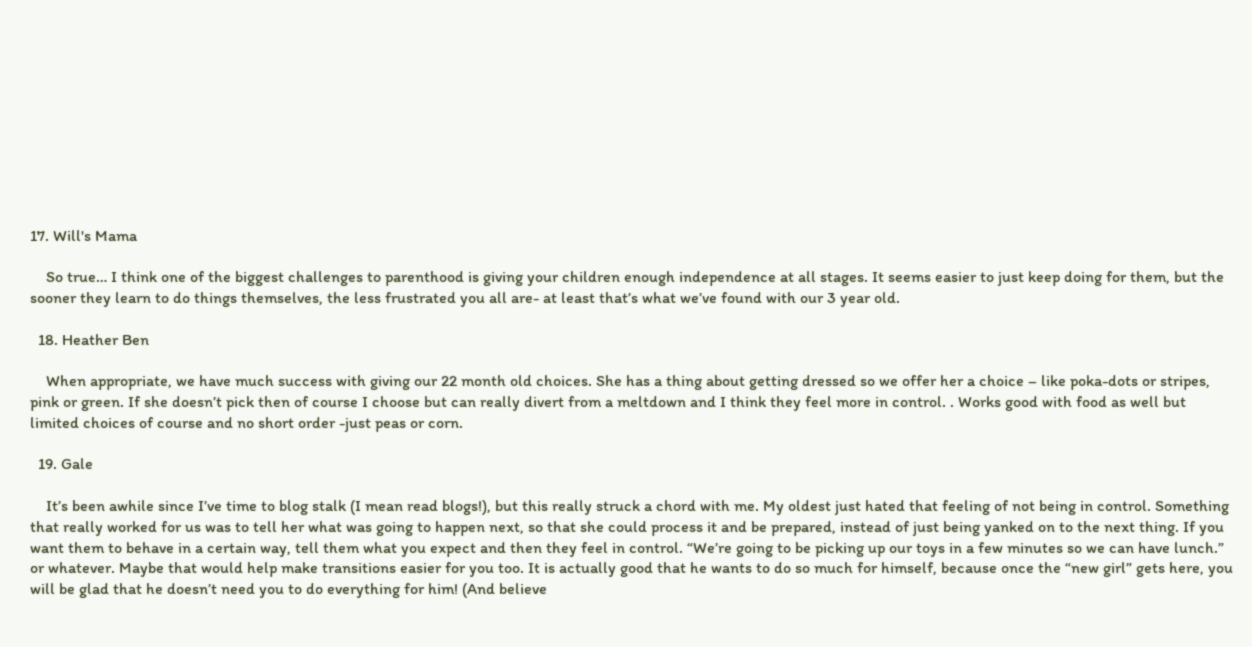17. Will's Mama

    So true… I think one of the biggest challenges to parenthood is giving your children enough independence at all stages. It seems easier to just keep doing for them, but the sooner they learn to do things themselves, the less frustrated you all are- at least that’s what we’ve found with our 3 year old.

  18. Heather Ben

    When appropriate, we have much success with giving our 22 month old choices. She has a thing about getting dressed so we offer her a choice – like poka-dots or stripes, pink or green. If she doesn’t pick then of course I choose but can really divert from a meltdown and I think they feel more in control. . Works good with food as well but limited choices of course and no short order -just peas or corn.

  19. Gale

    It’s been awhile since I’ve time to blog stalk (I mean read blogs!), but this really struck a chord with me. My oldest just hated that feeling of not being in control. Something that really worked for us was to tell her what was going to happen next, so that she could process it and be prepared, instead of just being yanked on to the next thing. If you want them to behave in a certain way, tell them what you expect and then they feel in control. “We’re going to be picking up our toys in a few minutes so we can have lunch.” or whatever. Maybe that would help make transitions easier for you too. It is actually good that he wants to do so much for himself, because once the “new girl” gets here, you will be glad that he doesn’t need you to do everything for him! (And believe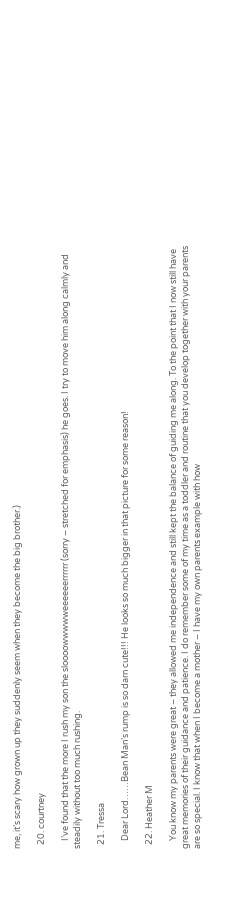me, it’s scary how grown up they suddenly seem when they become the big brother.)

  20. courtney

    I’ve found that the more I rush my son the sloooowwwwweeeeeerrrrrr (sorry – stretched for emphasis) he goes. I try to move him along calmly and steadily without too much rushing.

  21. Tressa

    Dear Lord……Bean Man’s rump is so darn cute!!! He looks so much bigger in that picture for some reason!

  22. Heather M

    You know my parents were great – they allowed me independence and still kept the balance of guiding me along. To the point that I now still have great memories of their guidance and patience. I do remember some of my time as a toddler and routine that you develop together with your parents are so special. I know that when I become a mother – I have my own parents example with how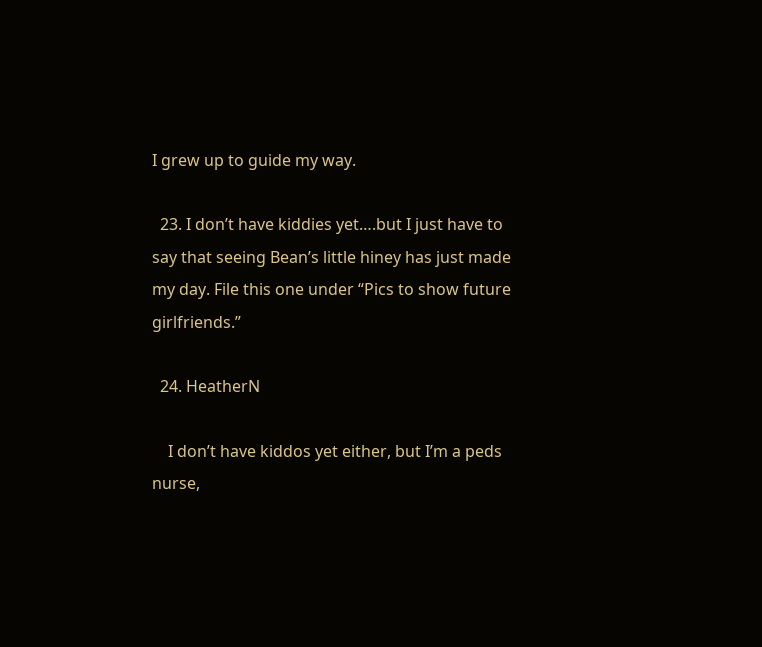I grew up to guide my way.

  23. I don’t have kiddies yet….but I just have to say that seeing Bean’s little hiney has just made my day. File this one under “Pics to show future girlfriends.”

  24. HeatherN

    I don’t have kiddos yet either, but I’m a peds nurse,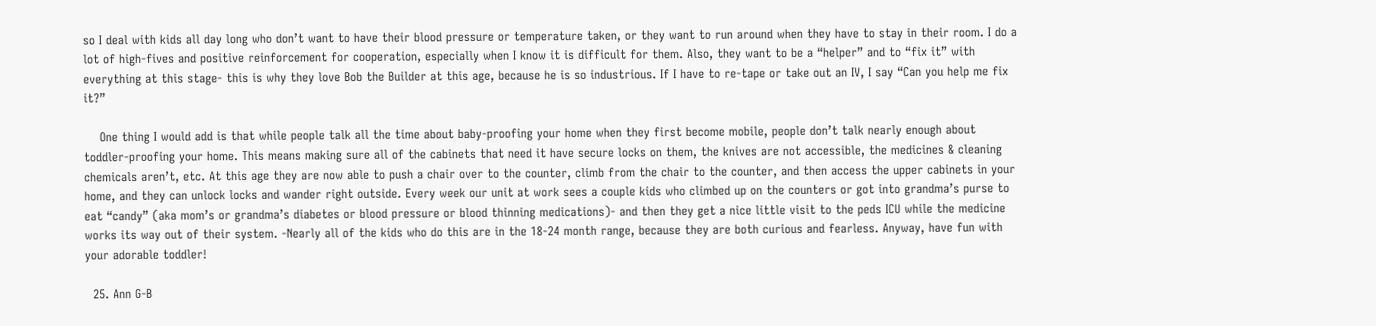so I deal with kids all day long who don’t want to have their blood pressure or temperature taken, or they want to run around when they have to stay in their room. I do a lot of high-fives and positive reinforcement for cooperation, especially when I know it is difficult for them. Also, they want to be a “helper” and to “fix it” with everything at this stage- this is why they love Bob the Builder at this age, because he is so industrious. If I have to re-tape or take out an IV, I say “Can you help me fix it?”

    One thing I would add is that while people talk all the time about baby-proofing your home when they first become mobile, people don’t talk nearly enough about toddler-proofing your home. This means making sure all of the cabinets that need it have secure locks on them, the knives are not accessible, the medicines & cleaning chemicals aren’t, etc. At this age they are now able to push a chair over to the counter, climb from the chair to the counter, and then access the upper cabinets in your home, and they can unlock locks and wander right outside. Every week our unit at work sees a couple kids who climbed up on the counters or got into grandma’s purse to eat “candy” (aka mom’s or grandma’s diabetes or blood pressure or blood thinning medications)- and then they get a nice little visit to the peds ICU while the medicine works its way out of their system. -Nearly all of the kids who do this are in the 18-24 month range, because they are both curious and fearless. Anyway, have fun with your adorable toddler!

  25. Ann G-B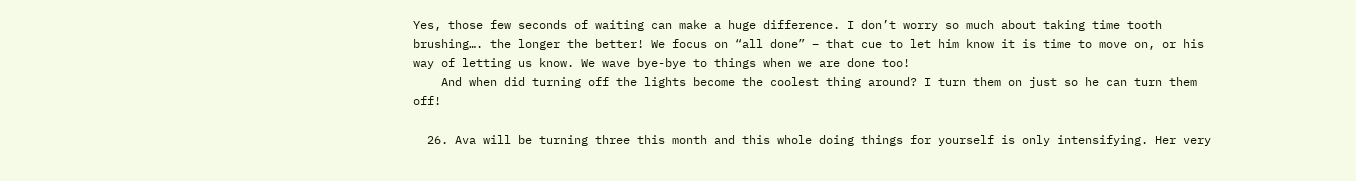Yes, those few seconds of waiting can make a huge difference. I don’t worry so much about taking time tooth brushing…. the longer the better! We focus on “all done” – that cue to let him know it is time to move on, or his way of letting us know. We wave bye-bye to things when we are done too!
    And when did turning off the lights become the coolest thing around? I turn them on just so he can turn them off!

  26. Ava will be turning three this month and this whole doing things for yourself is only intensifying. Her very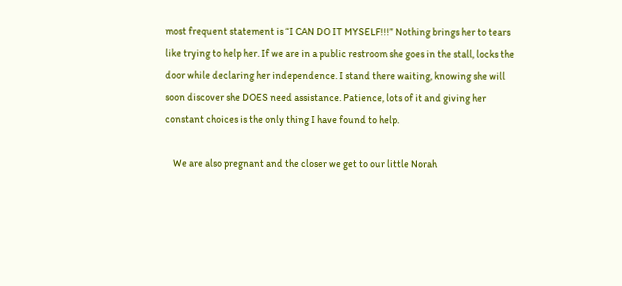most frequent statement is “I CAN DO IT MYSELF!!!” Nothing brings her to tears like trying to help her. If we are in a public restroom she goes in the stall, locks the door while declaring her independence. I stand there waiting, knowing she will soon discover she DOES need assistance. Patience, lots of it and giving her constant choices is the only thing I have found to help.

    We are also pregnant and the closer we get to our little Norah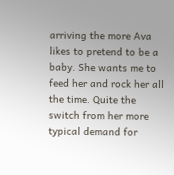arriving the more Ava likes to pretend to be a baby. She wants me to feed her and rock her all the time. Quite the switch from her more typical demand for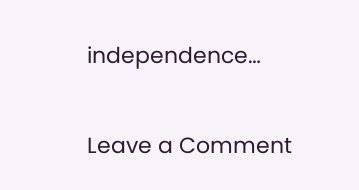independence…

Leave a Comment